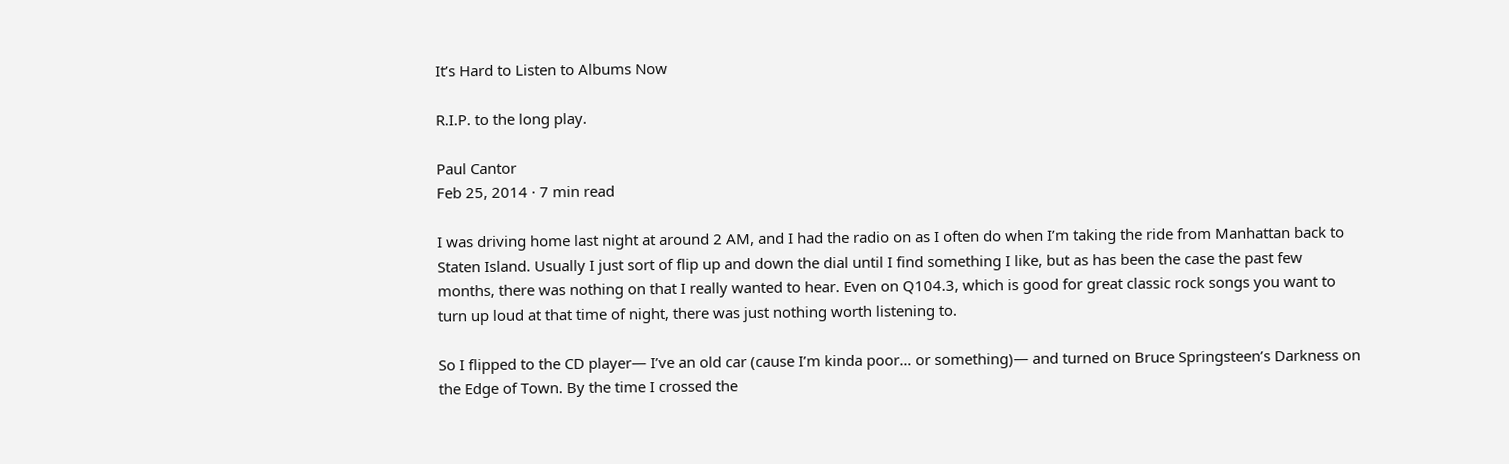It’s Hard to Listen to Albums Now

R.I.P. to the long play.

Paul Cantor
Feb 25, 2014 · 7 min read

I was driving home last night at around 2 AM, and I had the radio on as I often do when I’m taking the ride from Manhattan back to Staten Island. Usually I just sort of flip up and down the dial until I find something I like, but as has been the case the past few months, there was nothing on that I really wanted to hear. Even on Q104.3, which is good for great classic rock songs you want to turn up loud at that time of night, there was just nothing worth listening to.

So I flipped to the CD player— I’ve an old car (cause I’m kinda poor… or something)— and turned on Bruce Springsteen’s Darkness on the Edge of Town. By the time I crossed the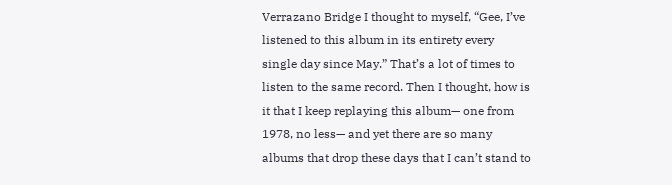Verrazano Bridge I thought to myself, “Gee, I’ve listened to this album in its entirety every single day since May.” That’s a lot of times to listen to the same record. Then I thought, how is it that I keep replaying this album— one from 1978, no less— and yet there are so many albums that drop these days that I can’t stand to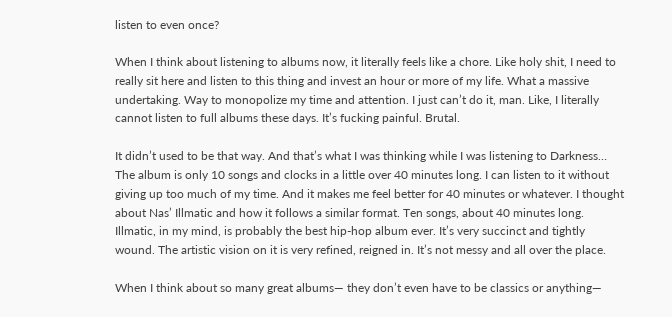listen to even once?

When I think about listening to albums now, it literally feels like a chore. Like holy shit, I need to really sit here and listen to this thing and invest an hour or more of my life. What a massive undertaking. Way to monopolize my time and attention. I just can’t do it, man. Like, I literally cannot listen to full albums these days. It’s fucking painful. Brutal.

It didn’t used to be that way. And that’s what I was thinking while I was listening to Darkness… The album is only 10 songs and clocks in a little over 40 minutes long. I can listen to it without giving up too much of my time. And it makes me feel better for 40 minutes or whatever. I thought about Nas’ Illmatic and how it follows a similar format. Ten songs, about 40 minutes long. Illmatic, in my mind, is probably the best hip-hop album ever. It’s very succinct and tightly wound. The artistic vision on it is very refined, reigned in. It’s not messy and all over the place.

When I think about so many great albums— they don’t even have to be classics or anything—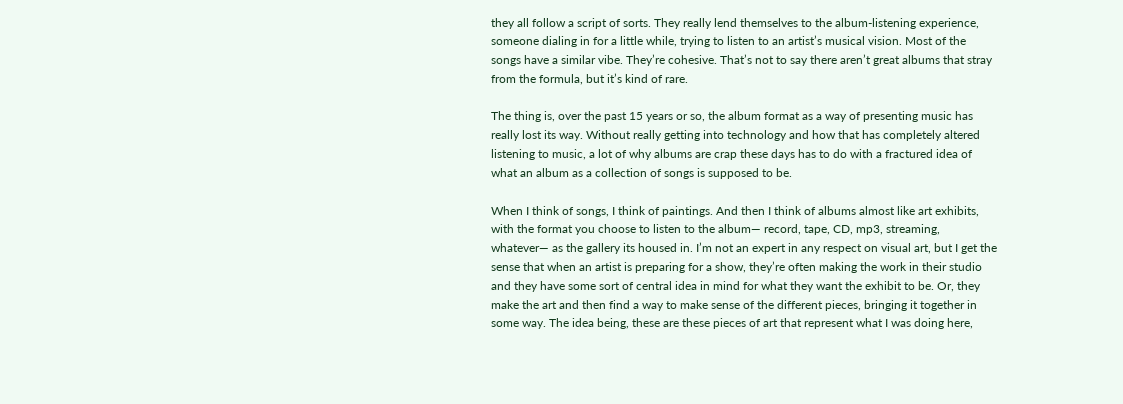they all follow a script of sorts. They really lend themselves to the album-listening experience, someone dialing in for a little while, trying to listen to an artist’s musical vision. Most of the songs have a similar vibe. They’re cohesive. That’s not to say there aren’t great albums that stray from the formula, but it’s kind of rare.

The thing is, over the past 15 years or so, the album format as a way of presenting music has really lost its way. Without really getting into technology and how that has completely altered listening to music, a lot of why albums are crap these days has to do with a fractured idea of what an album as a collection of songs is supposed to be.

When I think of songs, I think of paintings. And then I think of albums almost like art exhibits, with the format you choose to listen to the album— record, tape, CD, mp3, streaming, whatever— as the gallery its housed in. I’m not an expert in any respect on visual art, but I get the sense that when an artist is preparing for a show, they’re often making the work in their studio and they have some sort of central idea in mind for what they want the exhibit to be. Or, they make the art and then find a way to make sense of the different pieces, bringing it together in some way. The idea being, these are these pieces of art that represent what I was doing here,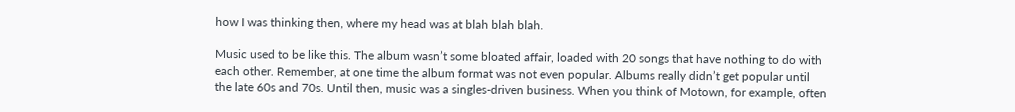how I was thinking then, where my head was at blah blah blah.

Music used to be like this. The album wasn’t some bloated affair, loaded with 20 songs that have nothing to do with each other. Remember, at one time the album format was not even popular. Albums really didn’t get popular until the late 60s and 70s. Until then, music was a singles-driven business. When you think of Motown, for example, often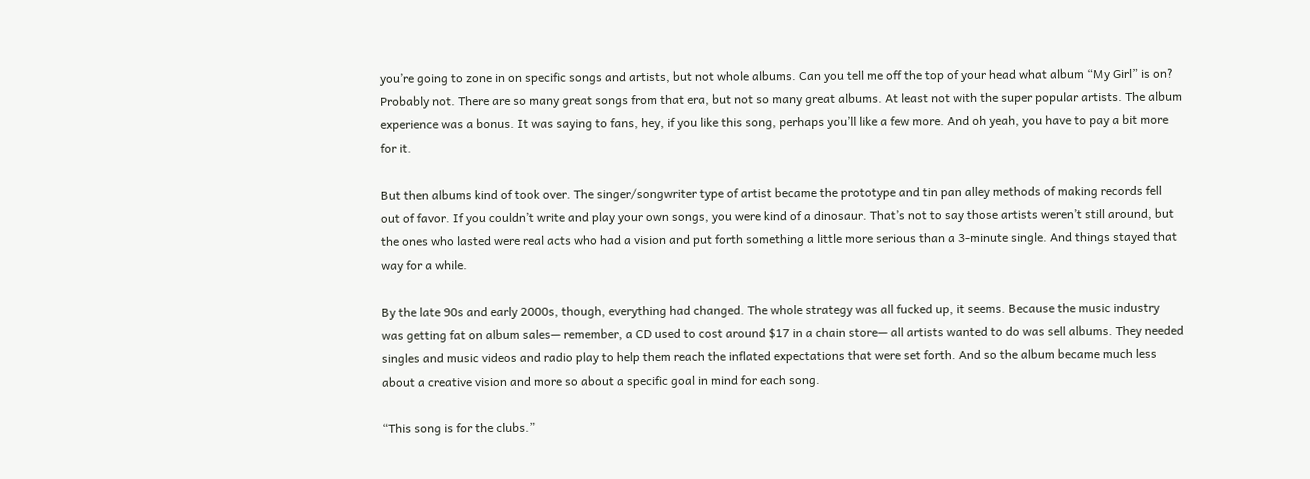you’re going to zone in on specific songs and artists, but not whole albums. Can you tell me off the top of your head what album “My Girl” is on? Probably not. There are so many great songs from that era, but not so many great albums. At least not with the super popular artists. The album experience was a bonus. It was saying to fans, hey, if you like this song, perhaps you’ll like a few more. And oh yeah, you have to pay a bit more for it.

But then albums kind of took over. The singer/songwriter type of artist became the prototype and tin pan alley methods of making records fell out of favor. If you couldn’t write and play your own songs, you were kind of a dinosaur. That’s not to say those artists weren’t still around, but the ones who lasted were real acts who had a vision and put forth something a little more serious than a 3-minute single. And things stayed that way for a while.

By the late 90s and early 2000s, though, everything had changed. The whole strategy was all fucked up, it seems. Because the music industry was getting fat on album sales— remember, a CD used to cost around $17 in a chain store— all artists wanted to do was sell albums. They needed singles and music videos and radio play to help them reach the inflated expectations that were set forth. And so the album became much less about a creative vision and more so about a specific goal in mind for each song.

“This song is for the clubs.”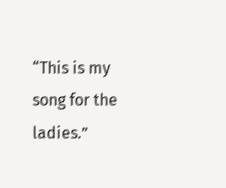“This is my song for the ladies.”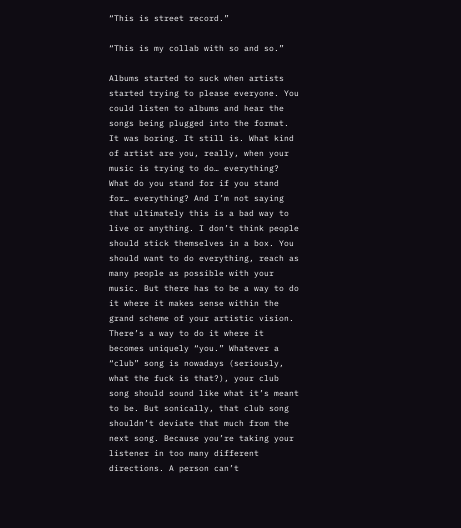“This is street record.”

“This is my collab with so and so.”

Albums started to suck when artists started trying to please everyone. You could listen to albums and hear the songs being plugged into the format. It was boring. It still is. What kind of artist are you, really, when your music is trying to do… everything? What do you stand for if you stand for… everything? And I’m not saying that ultimately this is a bad way to live or anything. I don’t think people should stick themselves in a box. You should want to do everything, reach as many people as possible with your music. But there has to be a way to do it where it makes sense within the grand scheme of your artistic vision. There’s a way to do it where it becomes uniquely “you.” Whatever a “club” song is nowadays (seriously, what the fuck is that?), your club song should sound like what it’s meant to be. But sonically, that club song shouldn’t deviate that much from the next song. Because you’re taking your listener in too many different directions. A person can’t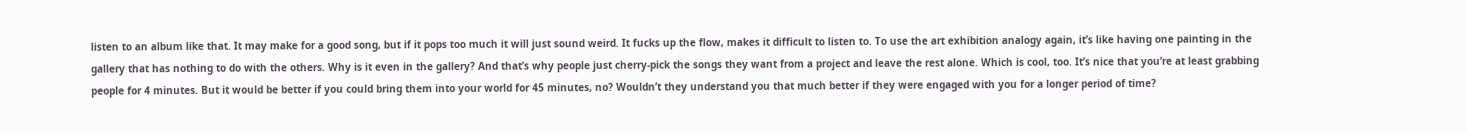listen to an album like that. It may make for a good song, but if it pops too much it will just sound weird. It fucks up the flow, makes it difficult to listen to. To use the art exhibition analogy again, it’s like having one painting in the gallery that has nothing to do with the others. Why is it even in the gallery? And that’s why people just cherry-pick the songs they want from a project and leave the rest alone. Which is cool, too. It’s nice that you’re at least grabbing people for 4 minutes. But it would be better if you could bring them into your world for 45 minutes, no? Wouldn’t they understand you that much better if they were engaged with you for a longer period of time?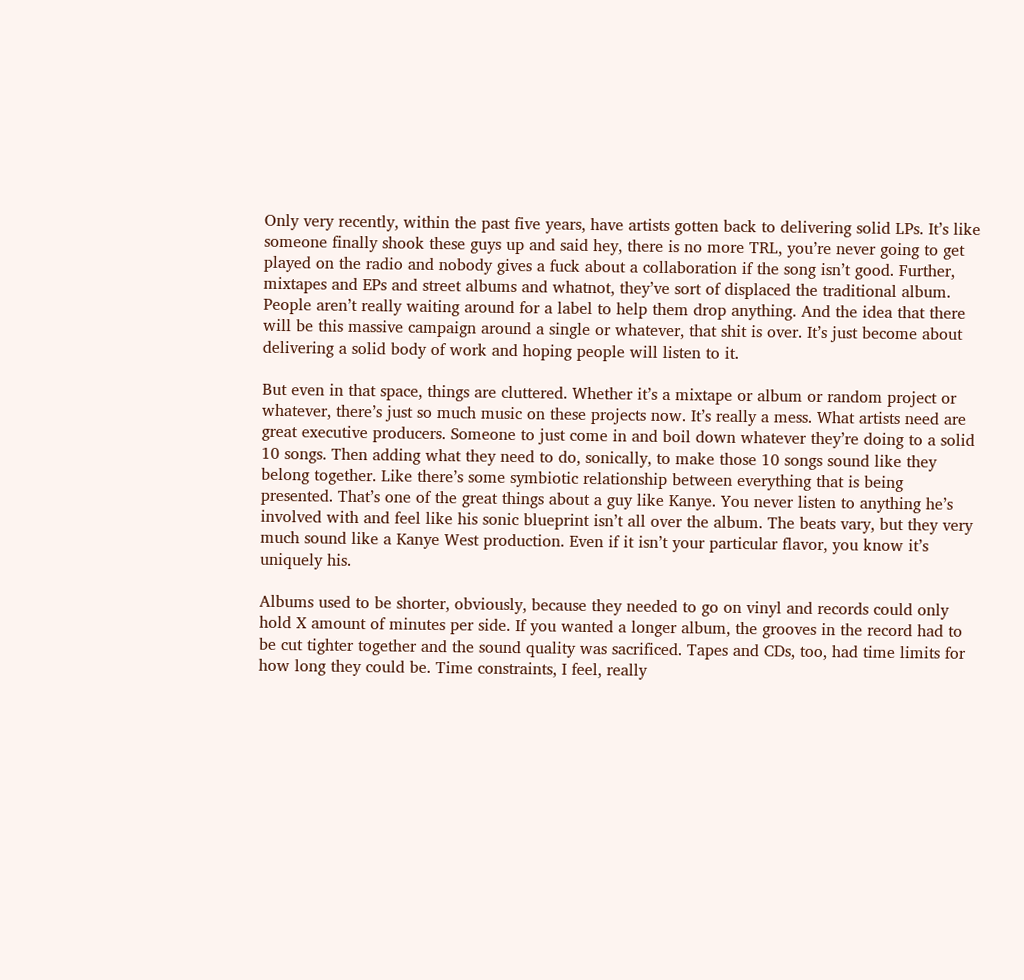Only very recently, within the past five years, have artists gotten back to delivering solid LPs. It’s like someone finally shook these guys up and said hey, there is no more TRL, you’re never going to get played on the radio and nobody gives a fuck about a collaboration if the song isn’t good. Further, mixtapes and EPs and street albums and whatnot, they’ve sort of displaced the traditional album. People aren’t really waiting around for a label to help them drop anything. And the idea that there will be this massive campaign around a single or whatever, that shit is over. It’s just become about delivering a solid body of work and hoping people will listen to it.

But even in that space, things are cluttered. Whether it’s a mixtape or album or random project or whatever, there’s just so much music on these projects now. It’s really a mess. What artists need are great executive producers. Someone to just come in and boil down whatever they’re doing to a solid 10 songs. Then adding what they need to do, sonically, to make those 10 songs sound like they belong together. Like there’s some symbiotic relationship between everything that is being presented. That’s one of the great things about a guy like Kanye. You never listen to anything he’s involved with and feel like his sonic blueprint isn’t all over the album. The beats vary, but they very much sound like a Kanye West production. Even if it isn’t your particular flavor, you know it’s uniquely his.

Albums used to be shorter, obviously, because they needed to go on vinyl and records could only hold X amount of minutes per side. If you wanted a longer album, the grooves in the record had to be cut tighter together and the sound quality was sacrificed. Tapes and CDs, too, had time limits for how long they could be. Time constraints, I feel, really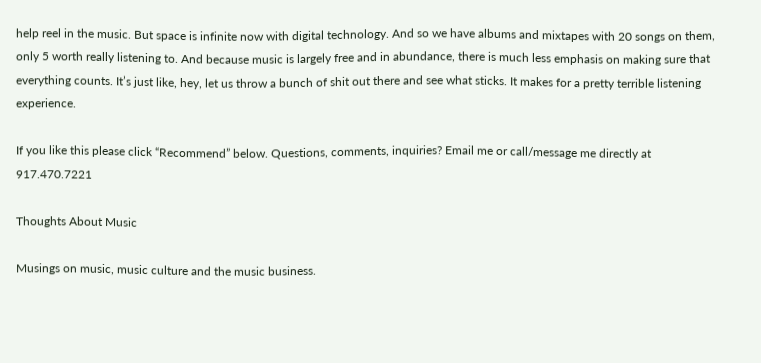help reel in the music. But space is infinite now with digital technology. And so we have albums and mixtapes with 20 songs on them, only 5 worth really listening to. And because music is largely free and in abundance, there is much less emphasis on making sure that everything counts. It’s just like, hey, let us throw a bunch of shit out there and see what sticks. It makes for a pretty terrible listening experience.

If you like this please click “Recommend” below. Questions, comments, inquiries? Email me or call/message me directly at 917.470.7221

Thoughts About Music

Musings on music, music culture and the music business.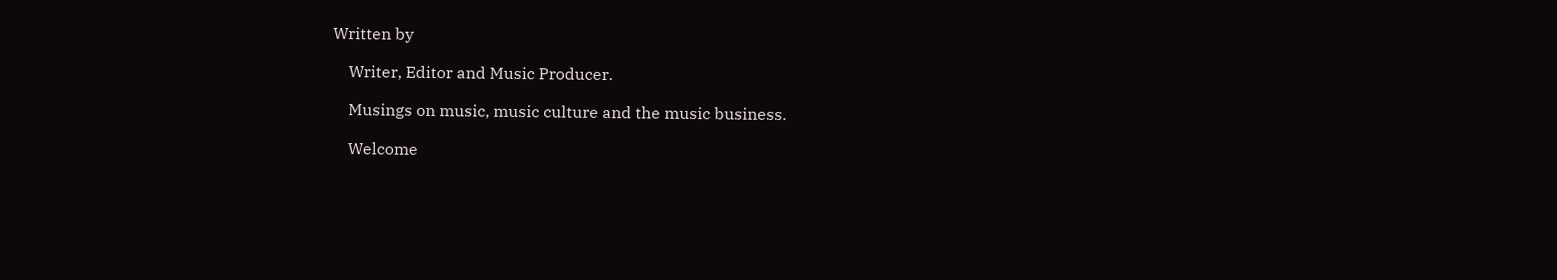Written by

    Writer, Editor and Music Producer.

    Musings on music, music culture and the music business.

    Welcome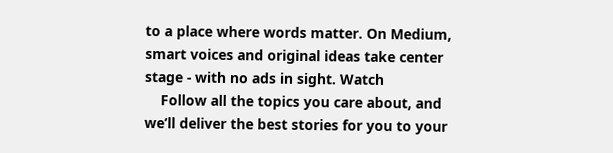to a place where words matter. On Medium, smart voices and original ideas take center stage - with no ads in sight. Watch
    Follow all the topics you care about, and we’ll deliver the best stories for you to your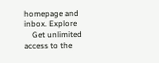homepage and inbox. Explore
    Get unlimited access to the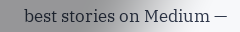best stories on Medium —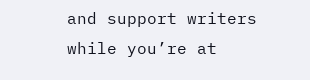and support writers while you’re at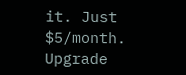it. Just $5/month. Upgrade